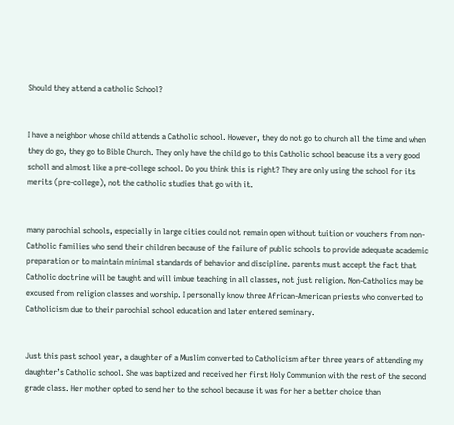Should they attend a catholic School?


I have a neighbor whose child attends a Catholic school. However, they do not go to church all the time and when they do go, they go to Bible Church. They only have the child go to this Catholic school beacuse its a very good scholl and almost like a pre-college school. Do you think this is right? They are only using the school for its merits (pre-college), not the catholic studies that go with it.


many parochial schools, especially in large cities could not remain open without tuition or vouchers from non-Catholic families who send their children because of the failure of public schools to provide adequate academic preparation or to maintain minimal standards of behavior and discipline. parents must accept the fact that Catholic doctrine will be taught and will imbue teaching in all classes, not just religion. Non-Catholics may be excused from religion classes and worship. I personally know three African-American priests who converted to Catholicism due to their parochial school education and later entered seminary.


Just this past school year, a daughter of a Muslim converted to Catholicism after three years of attending my daughter’s Catholic school. She was baptized and received her first Holy Communion with the rest of the second grade class. Her mother opted to send her to the school because it was for her a better choice than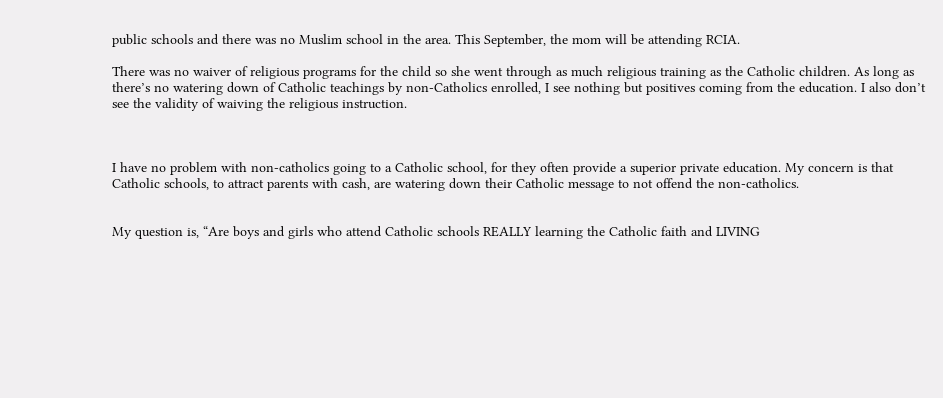public schools and there was no Muslim school in the area. This September, the mom will be attending RCIA.

There was no waiver of religious programs for the child so she went through as much religious training as the Catholic children. As long as there’s no watering down of Catholic teachings by non-Catholics enrolled, I see nothing but positives coming from the education. I also don’t see the validity of waiving the religious instruction.



I have no problem with non-catholics going to a Catholic school, for they often provide a superior private education. My concern is that Catholic schools, to attract parents with cash, are watering down their Catholic message to not offend the non-catholics.


My question is, “Are boys and girls who attend Catholic schools REALLY learning the Catholic faith and LIVING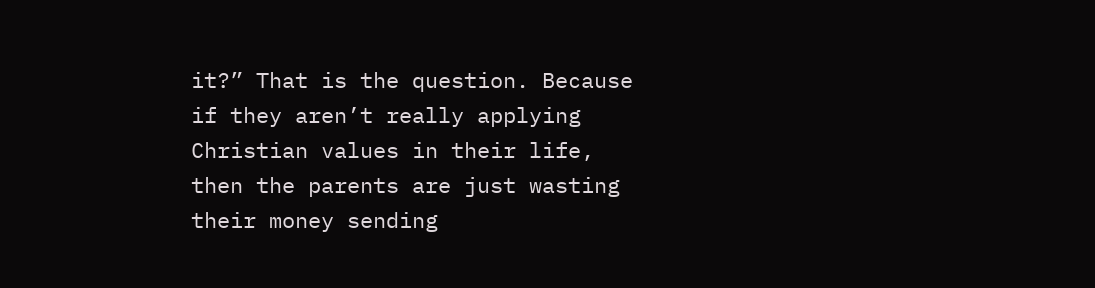it?” That is the question. Because if they aren’t really applying Christian values in their life, then the parents are just wasting their money sending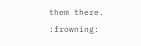them there. :frowning: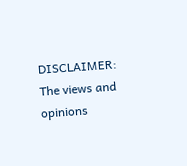DISCLAIMER: The views and opinions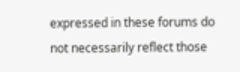expressed in these forums do not necessarily reflect those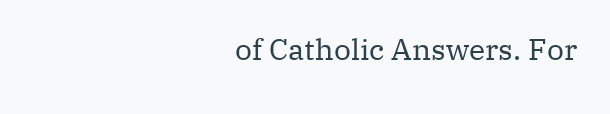of Catholic Answers. For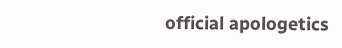official apologetics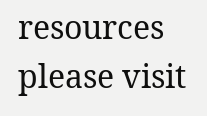resources please visit